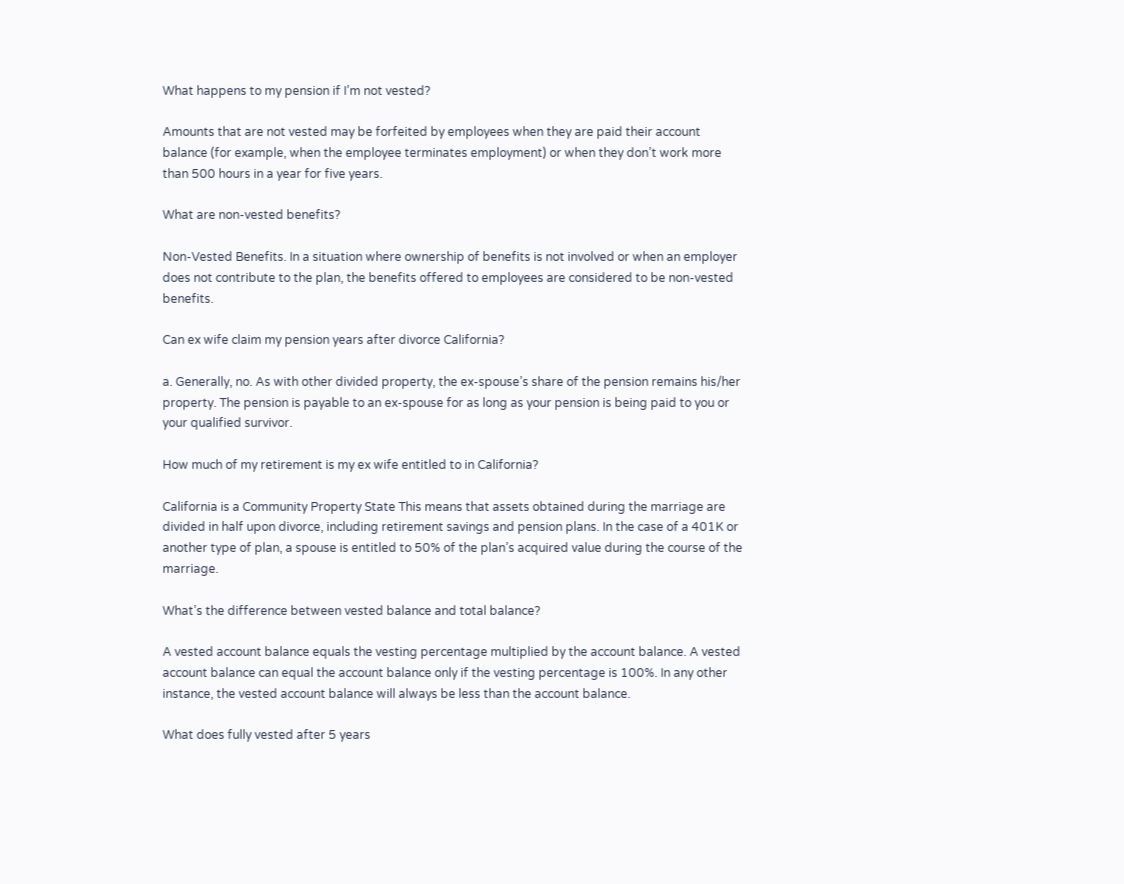What happens to my pension if I’m not vested?

Amounts that are not vested may be forfeited by employees when they are paid their account balance (for example, when the employee terminates employment) or when they don’t work more than 500 hours in a year for five years.

What are non-vested benefits?

Non-Vested Benefits. In a situation where ownership of benefits is not involved or when an employer does not contribute to the plan, the benefits offered to employees are considered to be non-vested benefits.

Can ex wife claim my pension years after divorce California?

a. Generally, no. As with other divided property, the ex-spouse’s share of the pension remains his/her property. The pension is payable to an ex-spouse for as long as your pension is being paid to you or your qualified survivor.

How much of my retirement is my ex wife entitled to in California?

California is a Community Property State This means that assets obtained during the marriage are divided in half upon divorce, including retirement savings and pension plans. In the case of a 401K or another type of plan, a spouse is entitled to 50% of the plan’s acquired value during the course of the marriage.

What’s the difference between vested balance and total balance?

A vested account balance equals the vesting percentage multiplied by the account balance. A vested account balance can equal the account balance only if the vesting percentage is 100%. In any other instance, the vested account balance will always be less than the account balance.

What does fully vested after 5 years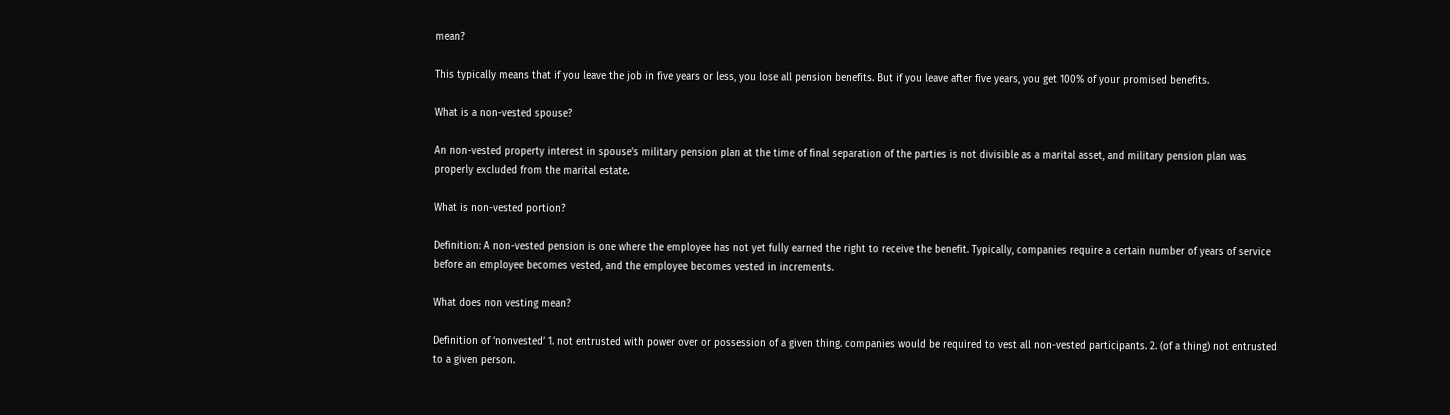mean?

This typically means that if you leave the job in five years or less, you lose all pension benefits. But if you leave after five years, you get 100% of your promised benefits.

What is a non-vested spouse?

An non-vested property interest in spouse’s military pension plan at the time of final separation of the parties is not divisible as a marital asset, and military pension plan was properly excluded from the marital estate.

What is non-vested portion?

Definition: A non-vested pension is one where the employee has not yet fully earned the right to receive the benefit. Typically, companies require a certain number of years of service before an employee becomes vested, and the employee becomes vested in increments.

What does non vesting mean?

Definition of ‘nonvested’ 1. not entrusted with power over or possession of a given thing. companies would be required to vest all non-vested participants. 2. (of a thing) not entrusted to a given person.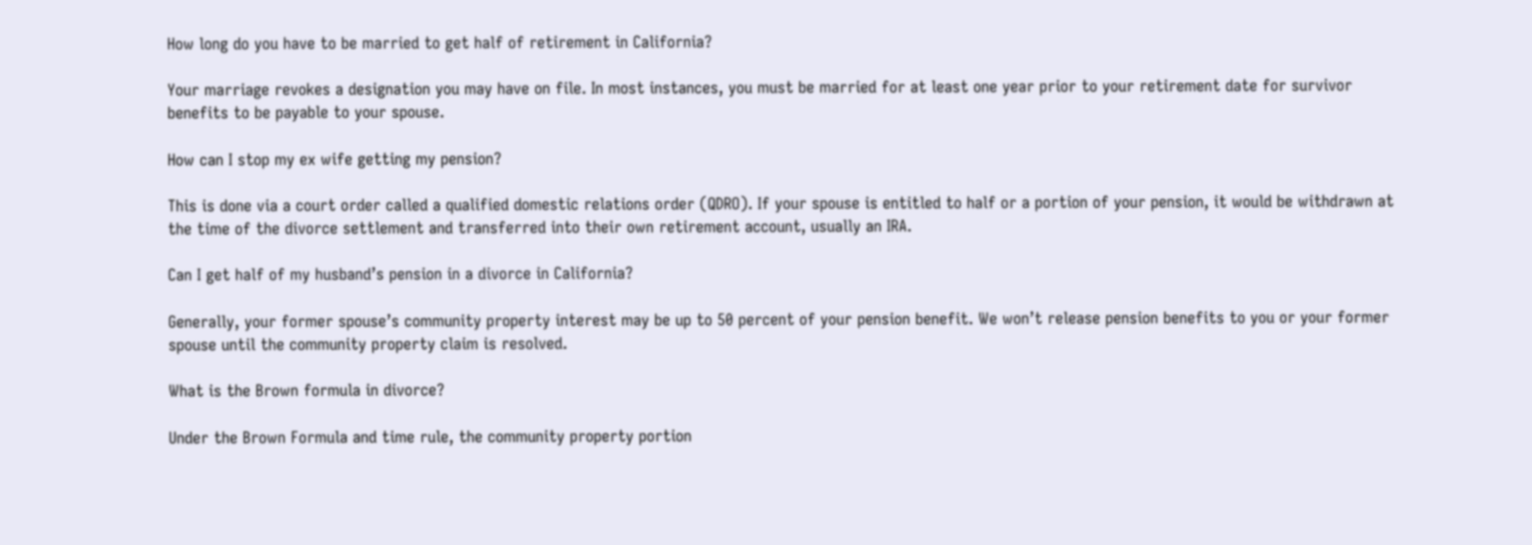How long do you have to be married to get half of retirement in California?

Your marriage revokes a designation you may have on file. In most instances, you must be married for at least one year prior to your retirement date for survivor benefits to be payable to your spouse.

How can I stop my ex wife getting my pension?

This is done via a court order called a qualified domestic relations order (QDRO). If your spouse is entitled to half or a portion of your pension, it would be withdrawn at the time of the divorce settlement and transferred into their own retirement account, usually an IRA.

Can I get half of my husband’s pension in a divorce in California?

Generally, your former spouse’s community property interest may be up to 50 percent of your pension benefit. We won’t release pension benefits to you or your former spouse until the community property claim is resolved.

What is the Brown formula in divorce?

Under the Brown Formula and time rule, the community property portion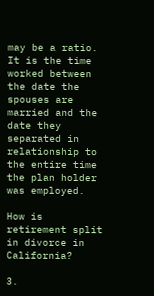may be a ratio. It is the time worked between the date the spouses are married and the date they separated in relationship to the entire time the plan holder was employed.

How is retirement split in divorce in California?

3.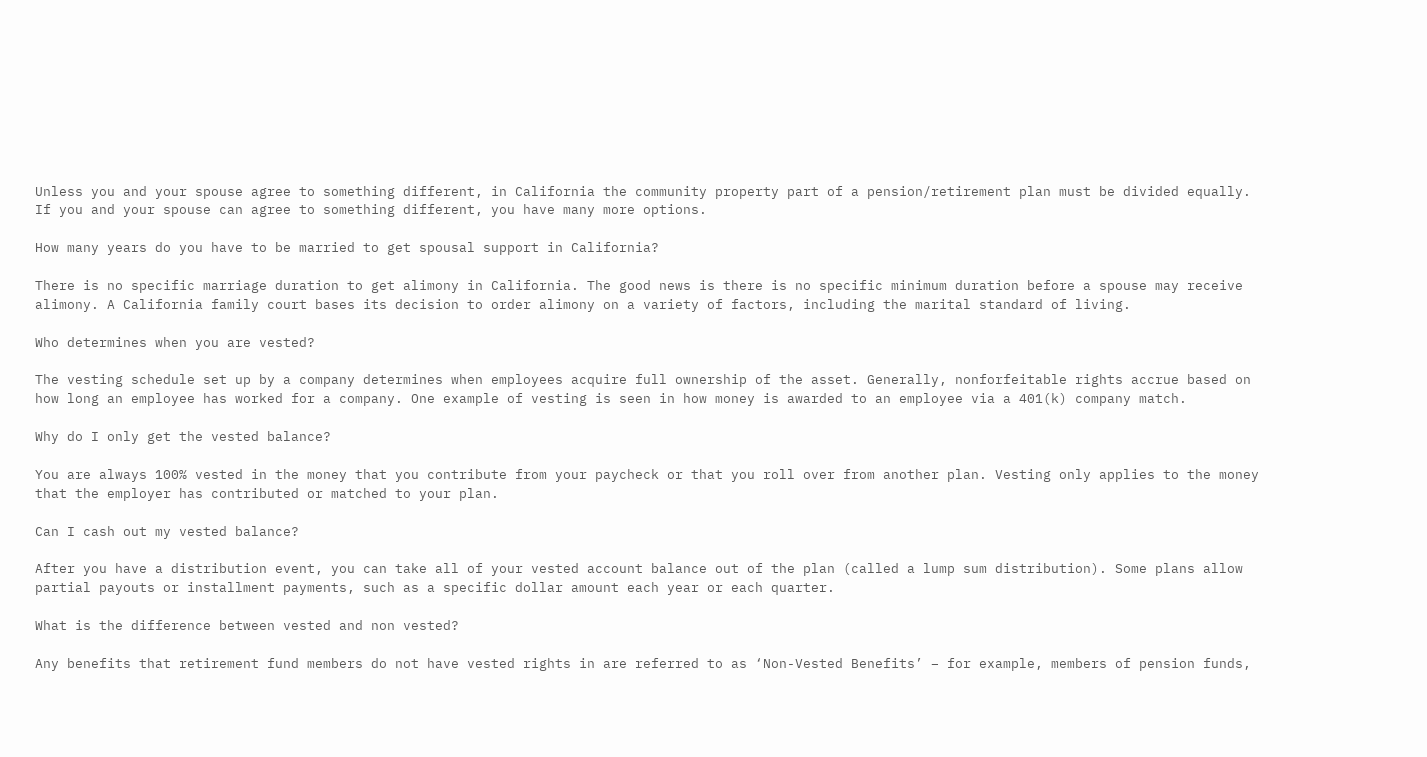Unless you and your spouse agree to something different, in California the community property part of a pension/retirement plan must be divided equally. If you and your spouse can agree to something different, you have many more options.

How many years do you have to be married to get spousal support in California?

There is no specific marriage duration to get alimony in California. The good news is there is no specific minimum duration before a spouse may receive alimony. A California family court bases its decision to order alimony on a variety of factors, including the marital standard of living.

Who determines when you are vested?

The vesting schedule set up by a company determines when employees acquire full ownership of the asset. Generally, nonforfeitable rights accrue based on how long an employee has worked for a company. One example of vesting is seen in how money is awarded to an employee via a 401(k) company match.

Why do I only get the vested balance?

You are always 100% vested in the money that you contribute from your paycheck or that you roll over from another plan. Vesting only applies to the money that the employer has contributed or matched to your plan.

Can I cash out my vested balance?

After you have a distribution event, you can take all of your vested account balance out of the plan (called a lump sum distribution). Some plans allow partial payouts or installment payments, such as a specific dollar amount each year or each quarter.

What is the difference between vested and non vested?

Any benefits that retirement fund members do not have vested rights in are referred to as ‘Non-Vested Benefits’ – for example, members of pension funds,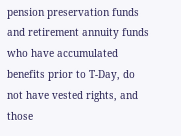pension preservation funds and retirement annuity funds who have accumulated benefits prior to T-Day, do not have vested rights, and those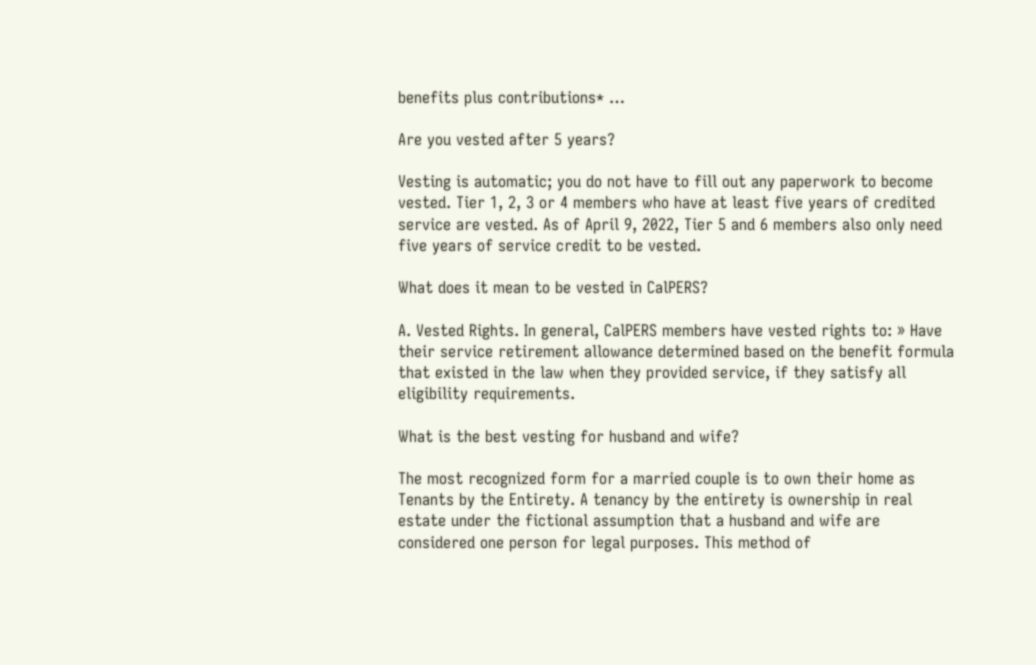benefits plus contributions* …

Are you vested after 5 years?

Vesting is automatic; you do not have to fill out any paperwork to become vested. Tier 1, 2, 3 or 4 members who have at least five years of credited service are vested. As of April 9, 2022, Tier 5 and 6 members also only need five years of service credit to be vested.

What does it mean to be vested in CalPERS?

A. Vested Rights. In general, CalPERS members have vested rights to: » Have their service retirement allowance determined based on the benefit formula that existed in the law when they provided service, if they satisfy all eligibility requirements.

What is the best vesting for husband and wife?

The most recognized form for a married couple is to own their home as Tenants by the Entirety. A tenancy by the entirety is ownership in real estate under the fictional assumption that a husband and wife are considered one person for legal purposes. This method of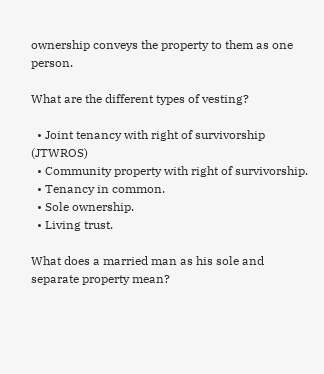ownership conveys the property to them as one person.

What are the different types of vesting?

  • Joint tenancy with right of survivorship (JTWROS)
  • Community property with right of survivorship.
  • Tenancy in common.
  • Sole ownership.
  • Living trust.

What does a married man as his sole and separate property mean?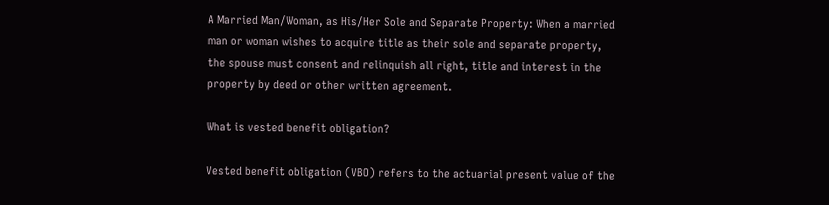A Married Man/Woman, as His/Her Sole and Separate Property: When a married man or woman wishes to acquire title as their sole and separate property, the spouse must consent and relinquish all right, title and interest in the property by deed or other written agreement.

What is vested benefit obligation?

Vested benefit obligation (VBO) refers to the actuarial present value of the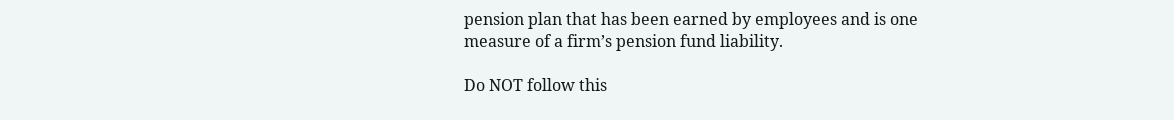pension plan that has been earned by employees and is one measure of a firm’s pension fund liability.

Do NOT follow this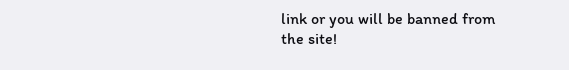link or you will be banned from the site!